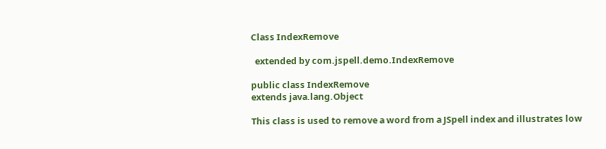Class IndexRemove

  extended by com.jspell.demo.IndexRemove

public class IndexRemove
extends java.lang.Object

This class is used to remove a word from a JSpell index and illustrates low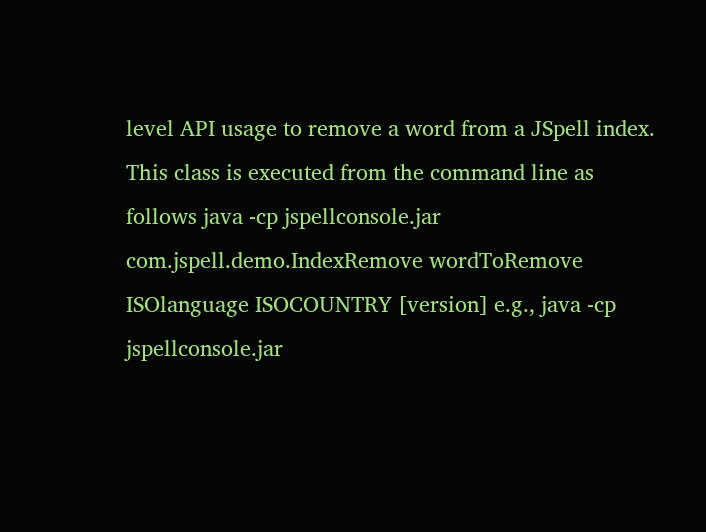level API usage to remove a word from a JSpell index. This class is executed from the command line as follows java -cp jspellconsole.jar com.jspell.demo.IndexRemove wordToRemove ISOlanguage ISOCOUNTRY [version] e.g., java -cp jspellconsole.jar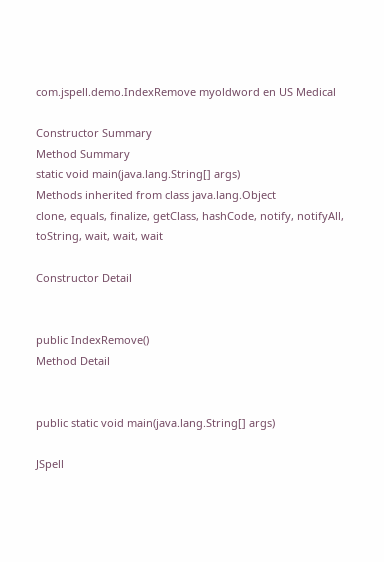com.jspell.demo.IndexRemove myoldword en US Medical

Constructor Summary
Method Summary
static void main(java.lang.String[] args)
Methods inherited from class java.lang.Object
clone, equals, finalize, getClass, hashCode, notify, notifyAll, toString, wait, wait, wait

Constructor Detail


public IndexRemove()
Method Detail


public static void main(java.lang.String[] args)

JSpell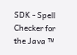SDK - Spell Checker for the Java ™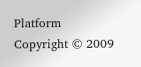Platform
Copyright © 2009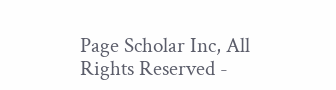Page Scholar Inc, All Rights Reserved -